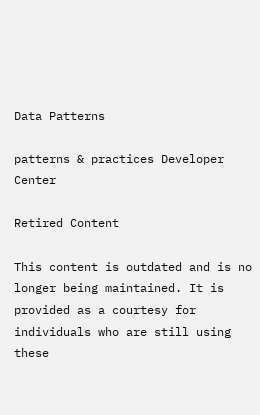Data Patterns

patterns & practices Developer Center

Retired Content

This content is outdated and is no longer being maintained. It is provided as a courtesy for individuals who are still using these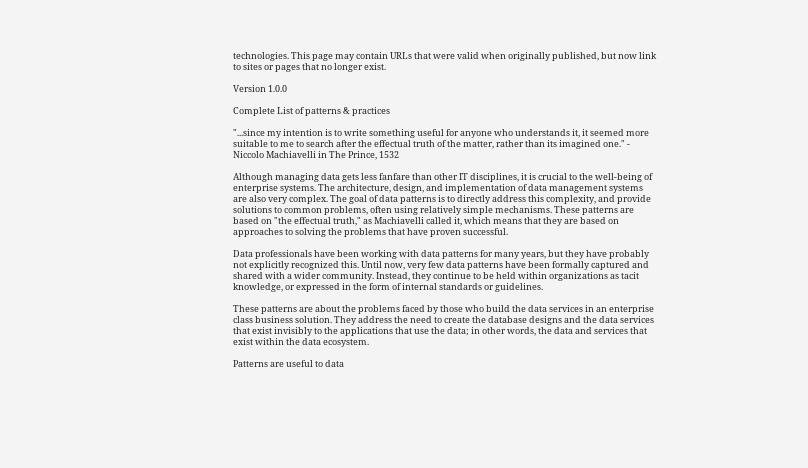technologies. This page may contain URLs that were valid when originally published, but now link to sites or pages that no longer exist.

Version 1.0.0

Complete List of patterns & practices

"...since my intention is to write something useful for anyone who understands it, it seemed more suitable to me to search after the effectual truth of the matter, rather than its imagined one." - Niccolo Machiavelli in The Prince, 1532

Although managing data gets less fanfare than other IT disciplines, it is crucial to the well-being of enterprise systems. The architecture, design, and implementation of data management systems are also very complex. The goal of data patterns is to directly address this complexity, and provide solutions to common problems, often using relatively simple mechanisms. These patterns are based on "the effectual truth," as Machiavelli called it, which means that they are based on approaches to solving the problems that have proven successful.

Data professionals have been working with data patterns for many years, but they have probably not explicitly recognized this. Until now, very few data patterns have been formally captured and shared with a wider community. Instead, they continue to be held within organizations as tacit knowledge, or expressed in the form of internal standards or guidelines.

These patterns are about the problems faced by those who build the data services in an enterprise class business solution. They address the need to create the database designs and the data services that exist invisibly to the applications that use the data; in other words, the data and services that exist within the data ecosystem.

Patterns are useful to data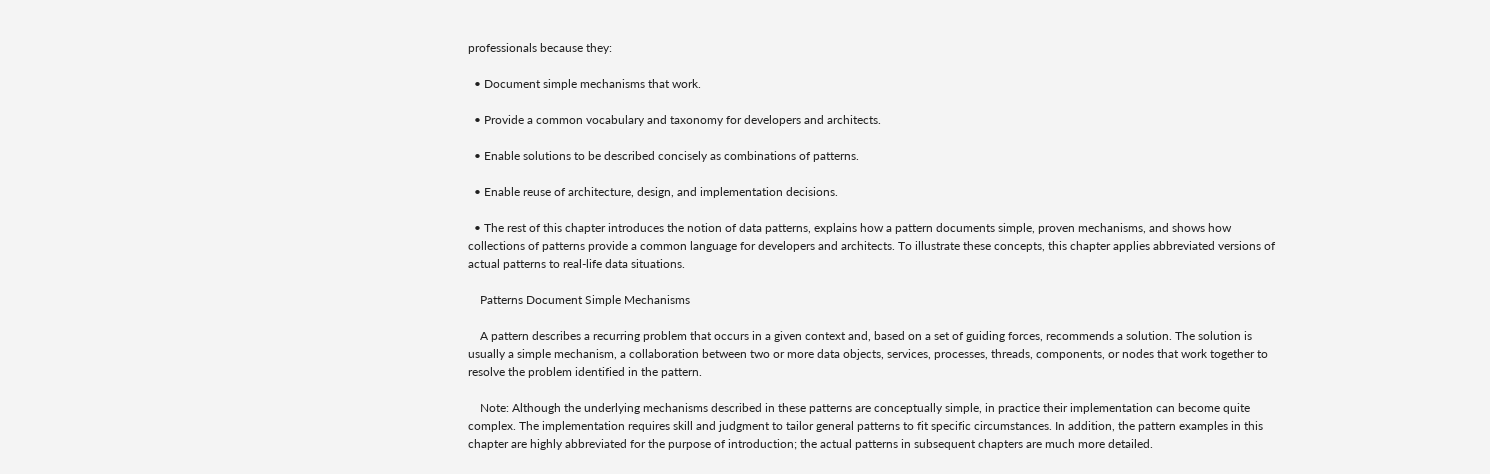professionals because they:

  • Document simple mechanisms that work.

  • Provide a common vocabulary and taxonomy for developers and architects.

  • Enable solutions to be described concisely as combinations of patterns.

  • Enable reuse of architecture, design, and implementation decisions.

  • The rest of this chapter introduces the notion of data patterns, explains how a pattern documents simple, proven mechanisms, and shows how collections of patterns provide a common language for developers and architects. To illustrate these concepts, this chapter applies abbreviated versions of actual patterns to real-life data situations.

    Patterns Document Simple Mechanisms

    A pattern describes a recurring problem that occurs in a given context and, based on a set of guiding forces, recommends a solution. The solution is usually a simple mechanism, a collaboration between two or more data objects, services, processes, threads, components, or nodes that work together to resolve the problem identified in the pattern.

    Note: Although the underlying mechanisms described in these patterns are conceptually simple, in practice their implementation can become quite complex. The implementation requires skill and judgment to tailor general patterns to fit specific circumstances. In addition, the pattern examples in this chapter are highly abbreviated for the purpose of introduction; the actual patterns in subsequent chapters are much more detailed.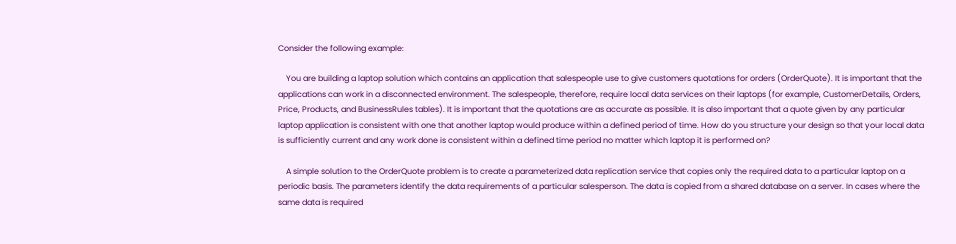Consider the following example:

    You are building a laptop solution which contains an application that salespeople use to give customers quotations for orders (OrderQuote). It is important that the applications can work in a disconnected environment. The salespeople, therefore, require local data services on their laptops (for example, CustomerDetails, Orders, Price, Products, and BusinessRules tables). It is important that the quotations are as accurate as possible. It is also important that a quote given by any particular laptop application is consistent with one that another laptop would produce within a defined period of time. How do you structure your design so that your local data is sufficiently current and any work done is consistent within a defined time period no matter which laptop it is performed on?

    A simple solution to the OrderQuote problem is to create a parameterized data replication service that copies only the required data to a particular laptop on a periodic basis. The parameters identify the data requirements of a particular salesperson. The data is copied from a shared database on a server. In cases where the same data is required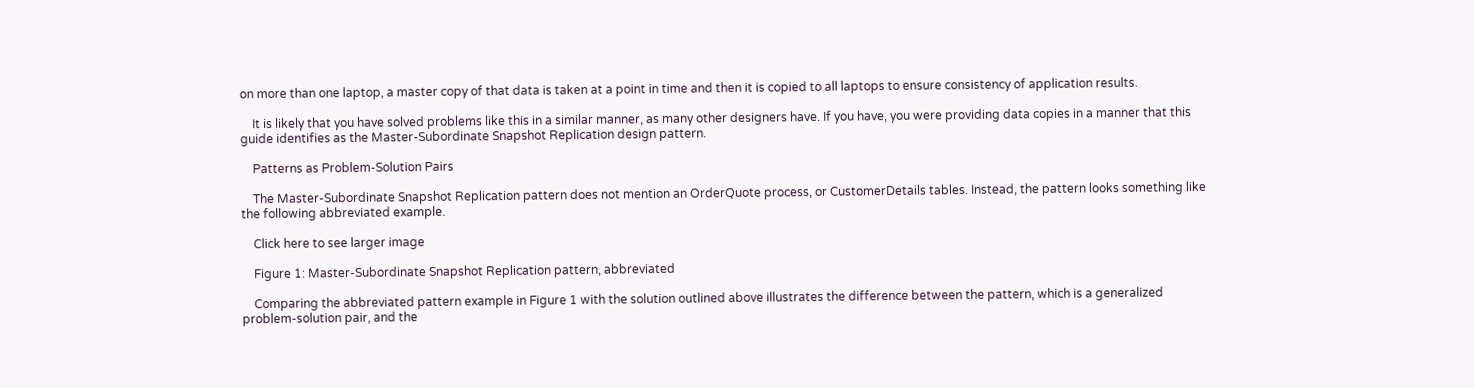on more than one laptop, a master copy of that data is taken at a point in time and then it is copied to all laptops to ensure consistency of application results.

    It is likely that you have solved problems like this in a similar manner, as many other designers have. If you have, you were providing data copies in a manner that this guide identifies as the Master-Subordinate Snapshot Replication design pattern.

    Patterns as Problem-Solution Pairs

    The Master-Subordinate Snapshot Replication pattern does not mention an OrderQuote process, or CustomerDetails tables. Instead, the pattern looks something like the following abbreviated example.

    Click here to see larger image

    Figure 1: Master-Subordinate Snapshot Replication pattern, abbreviated

    Comparing the abbreviated pattern example in Figure 1 with the solution outlined above illustrates the difference between the pattern, which is a generalized problem-solution pair, and the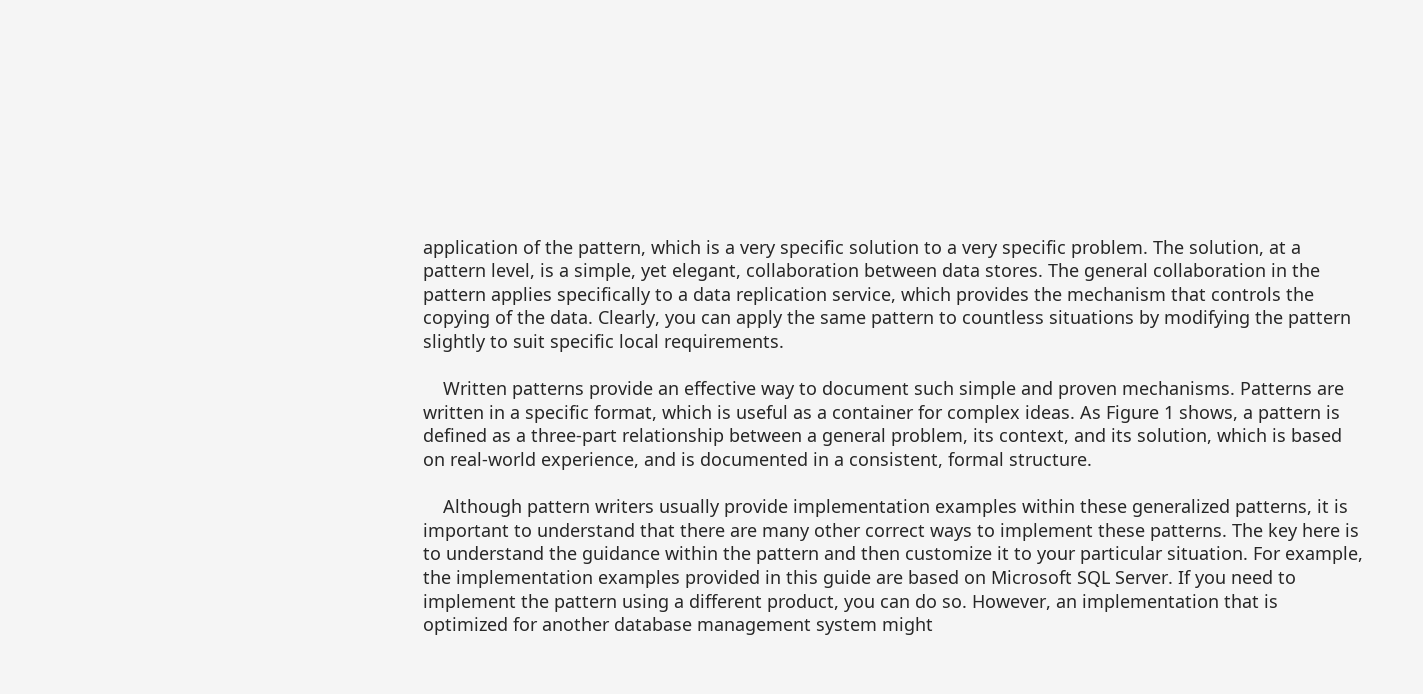application of the pattern, which is a very specific solution to a very specific problem. The solution, at a pattern level, is a simple, yet elegant, collaboration between data stores. The general collaboration in the pattern applies specifically to a data replication service, which provides the mechanism that controls the copying of the data. Clearly, you can apply the same pattern to countless situations by modifying the pattern slightly to suit specific local requirements.

    Written patterns provide an effective way to document such simple and proven mechanisms. Patterns are written in a specific format, which is useful as a container for complex ideas. As Figure 1 shows, a pattern is defined as a three-part relationship between a general problem, its context, and its solution, which is based on real-world experience, and is documented in a consistent, formal structure.

    Although pattern writers usually provide implementation examples within these generalized patterns, it is important to understand that there are many other correct ways to implement these patterns. The key here is to understand the guidance within the pattern and then customize it to your particular situation. For example, the implementation examples provided in this guide are based on Microsoft SQL Server. If you need to implement the pattern using a different product, you can do so. However, an implementation that is optimized for another database management system might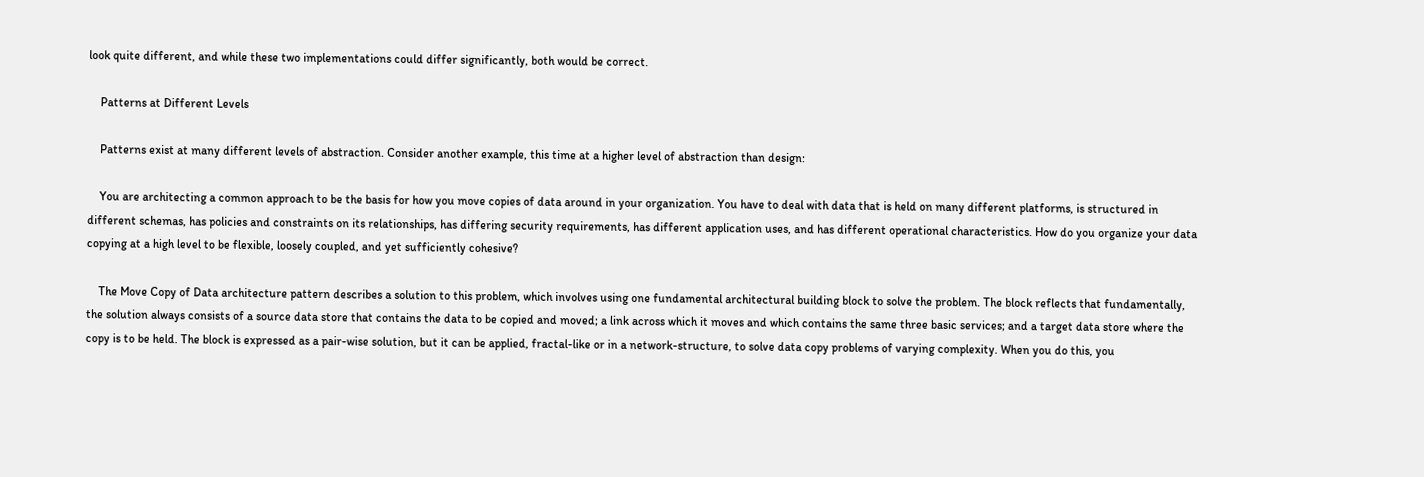look quite different, and while these two implementations could differ significantly, both would be correct.

    Patterns at Different Levels

    Patterns exist at many different levels of abstraction. Consider another example, this time at a higher level of abstraction than design:

    You are architecting a common approach to be the basis for how you move copies of data around in your organization. You have to deal with data that is held on many different platforms, is structured in different schemas, has policies and constraints on its relationships, has differing security requirements, has different application uses, and has different operational characteristics. How do you organize your data copying at a high level to be flexible, loosely coupled, and yet sufficiently cohesive?

    The Move Copy of Data architecture pattern describes a solution to this problem, which involves using one fundamental architectural building block to solve the problem. The block reflects that fundamentally, the solution always consists of a source data store that contains the data to be copied and moved; a link across which it moves and which contains the same three basic services; and a target data store where the copy is to be held. The block is expressed as a pair-wise solution, but it can be applied, fractal-like or in a network-structure, to solve data copy problems of varying complexity. When you do this, you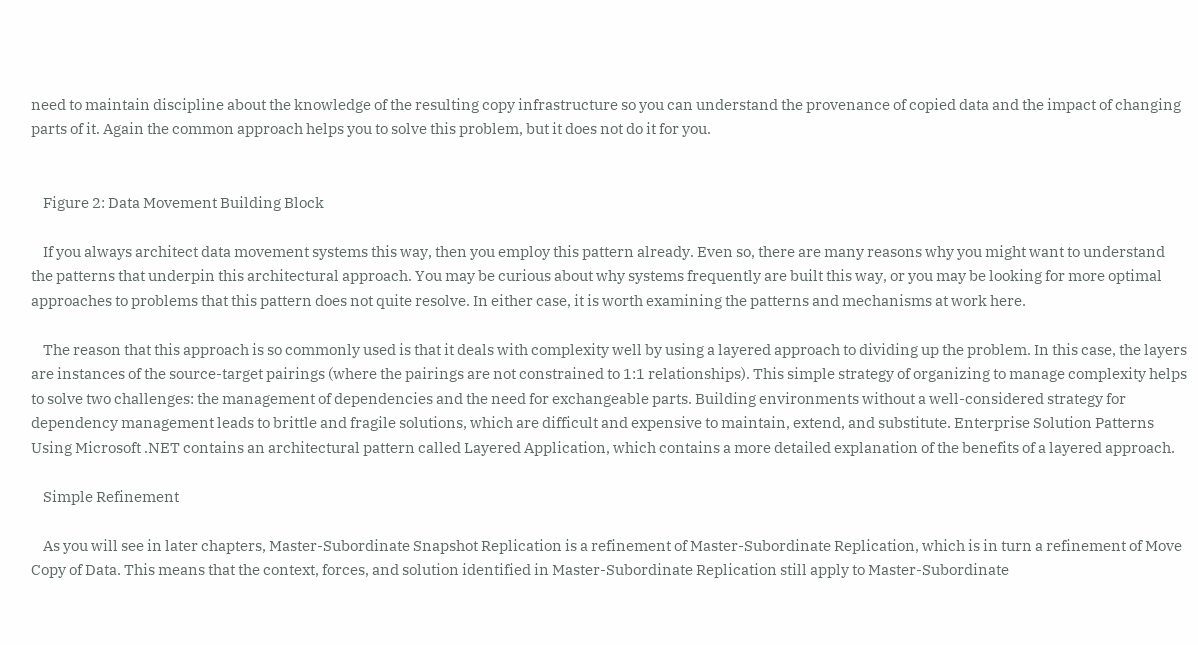need to maintain discipline about the knowledge of the resulting copy infrastructure so you can understand the provenance of copied data and the impact of changing parts of it. Again the common approach helps you to solve this problem, but it does not do it for you.


    Figure 2: Data Movement Building Block

    If you always architect data movement systems this way, then you employ this pattern already. Even so, there are many reasons why you might want to understand the patterns that underpin this architectural approach. You may be curious about why systems frequently are built this way, or you may be looking for more optimal approaches to problems that this pattern does not quite resolve. In either case, it is worth examining the patterns and mechanisms at work here.

    The reason that this approach is so commonly used is that it deals with complexity well by using a layered approach to dividing up the problem. In this case, the layers are instances of the source-target pairings (where the pairings are not constrained to 1:1 relationships). This simple strategy of organizing to manage complexity helps to solve two challenges: the management of dependencies and the need for exchangeable parts. Building environments without a well-considered strategy for dependency management leads to brittle and fragile solutions, which are difficult and expensive to maintain, extend, and substitute. Enterprise Solution Patterns Using Microsoft .NET contains an architectural pattern called Layered Application, which contains a more detailed explanation of the benefits of a layered approach.

    Simple Refinement

    As you will see in later chapters, Master-Subordinate Snapshot Replication is a refinement of Master-Subordinate Replication, which is in turn a refinement of Move Copy of Data. This means that the context, forces, and solution identified in Master-Subordinate Replication still apply to Master-Subordinate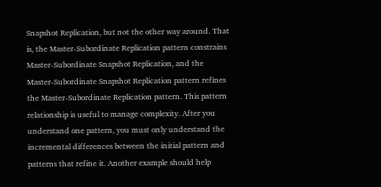Snapshot Replication, but not the other way around. That is, the Master-Subordinate Replication pattern constrains Master-Subordinate Snapshot Replication, and the Master-Subordinate Snapshot Replication pattern refines the Master-Subordinate Replication pattern. This pattern relationship is useful to manage complexity. After you understand one pattern, you must only understand the incremental differences between the initial pattern and patterns that refine it. Another example should help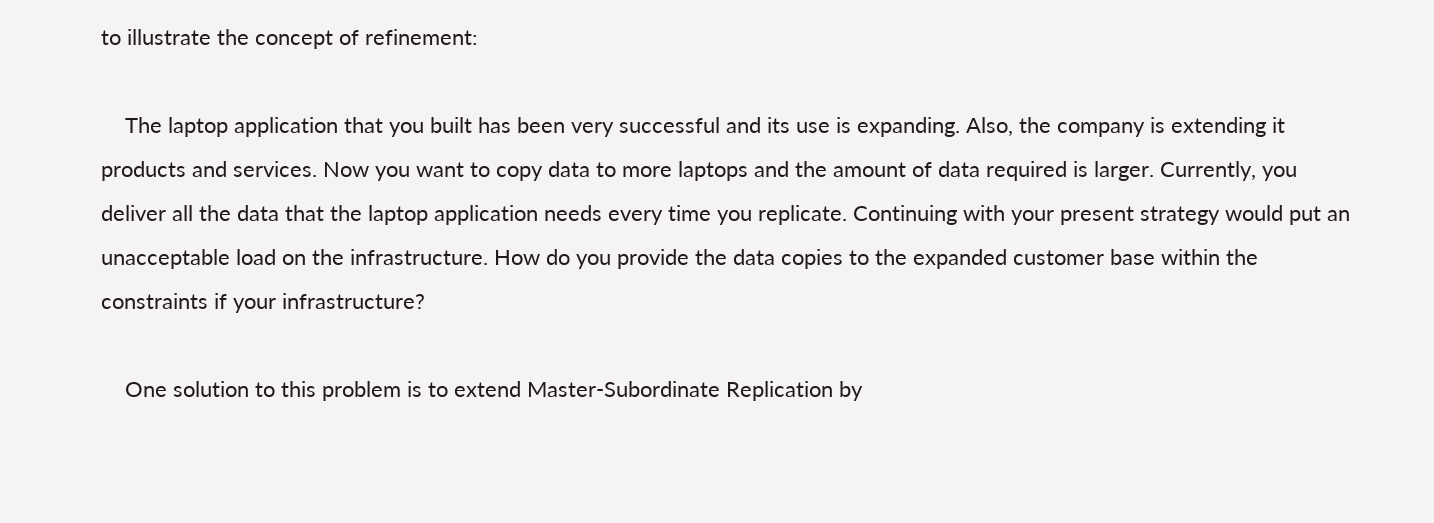to illustrate the concept of refinement:

    The laptop application that you built has been very successful and its use is expanding. Also, the company is extending it products and services. Now you want to copy data to more laptops and the amount of data required is larger. Currently, you deliver all the data that the laptop application needs every time you replicate. Continuing with your present strategy would put an unacceptable load on the infrastructure. How do you provide the data copies to the expanded customer base within the constraints if your infrastructure?

    One solution to this problem is to extend Master-Subordinate Replication by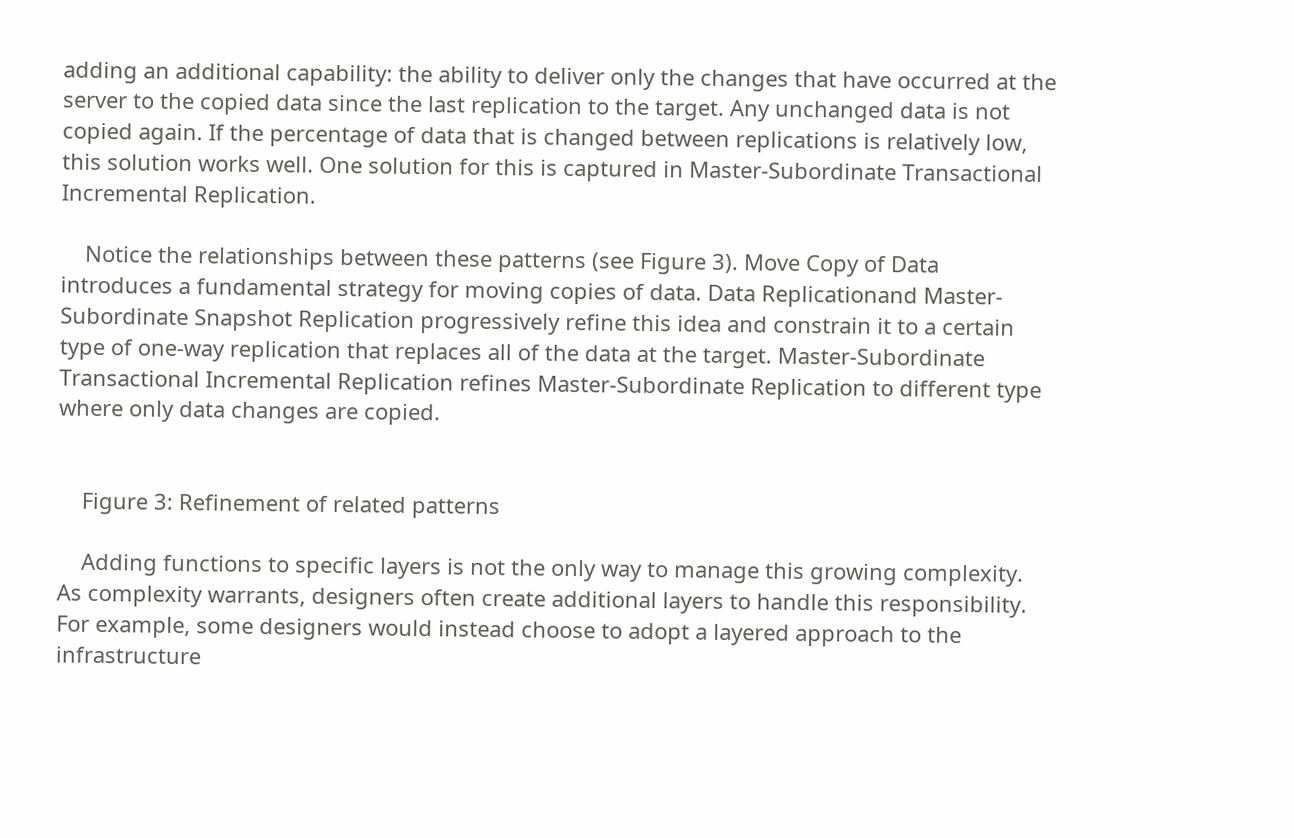adding an additional capability: the ability to deliver only the changes that have occurred at the server to the copied data since the last replication to the target. Any unchanged data is not copied again. If the percentage of data that is changed between replications is relatively low, this solution works well. One solution for this is captured in Master-Subordinate Transactional Incremental Replication.

    Notice the relationships between these patterns (see Figure 3). Move Copy of Data introduces a fundamental strategy for moving copies of data. Data Replicationand Master-Subordinate Snapshot Replication progressively refine this idea and constrain it to a certain type of one-way replication that replaces all of the data at the target. Master-Subordinate Transactional Incremental Replication refines Master-Subordinate Replication to different type where only data changes are copied.


    Figure 3: Refinement of related patterns

    Adding functions to specific layers is not the only way to manage this growing complexity. As complexity warrants, designers often create additional layers to handle this responsibility. For example, some designers would instead choose to adopt a layered approach to the infrastructure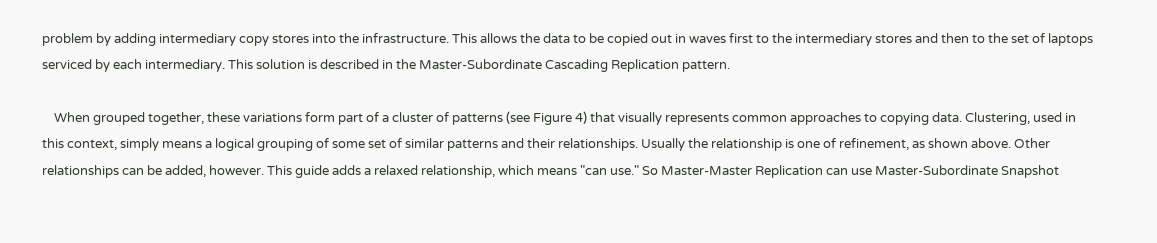problem by adding intermediary copy stores into the infrastructure. This allows the data to be copied out in waves first to the intermediary stores and then to the set of laptops serviced by each intermediary. This solution is described in the Master-Subordinate Cascading Replication pattern.

    When grouped together, these variations form part of a cluster of patterns (see Figure 4) that visually represents common approaches to copying data. Clustering, used in this context, simply means a logical grouping of some set of similar patterns and their relationships. Usually the relationship is one of refinement, as shown above. Other relationships can be added, however. This guide adds a relaxed relationship, which means "can use." So Master-Master Replication can use Master-Subordinate Snapshot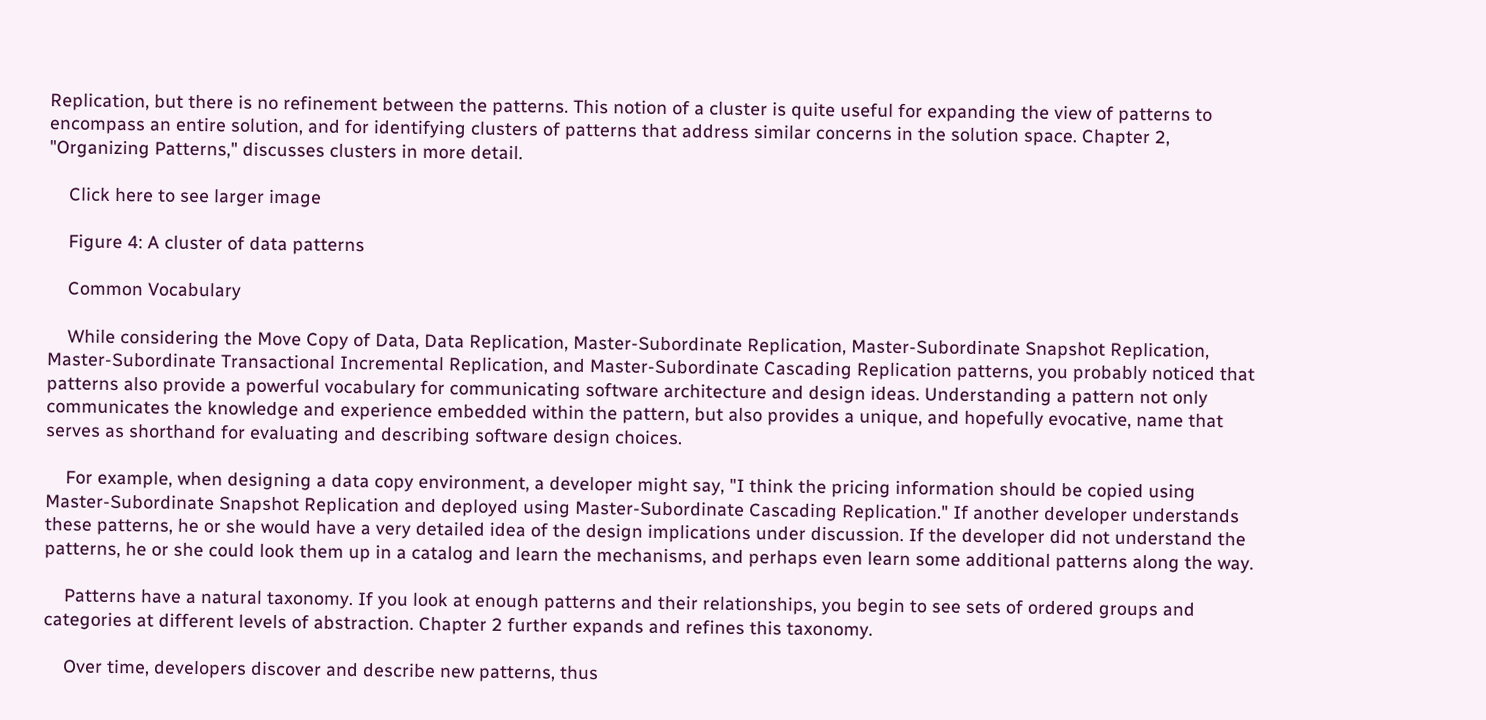Replication, but there is no refinement between the patterns. This notion of a cluster is quite useful for expanding the view of patterns to encompass an entire solution, and for identifying clusters of patterns that address similar concerns in the solution space. Chapter 2, "Organizing Patterns," discusses clusters in more detail.

    Click here to see larger image

    Figure 4: A cluster of data patterns

    Common Vocabulary

    While considering the Move Copy of Data, Data Replication, Master-Subordinate Replication, Master-Subordinate Snapshot Replication, Master-Subordinate Transactional Incremental Replication, and Master-Subordinate Cascading Replication patterns, you probably noticed that patterns also provide a powerful vocabulary for communicating software architecture and design ideas. Understanding a pattern not only communicates the knowledge and experience embedded within the pattern, but also provides a unique, and hopefully evocative, name that serves as shorthand for evaluating and describing software design choices.

    For example, when designing a data copy environment, a developer might say, "I think the pricing information should be copied using Master-Subordinate Snapshot Replication and deployed using Master-Subordinate Cascading Replication." If another developer understands these patterns, he or she would have a very detailed idea of the design implications under discussion. If the developer did not understand the patterns, he or she could look them up in a catalog and learn the mechanisms, and perhaps even learn some additional patterns along the way.

    Patterns have a natural taxonomy. If you look at enough patterns and their relationships, you begin to see sets of ordered groups and categories at different levels of abstraction. Chapter 2 further expands and refines this taxonomy.

    Over time, developers discover and describe new patterns, thus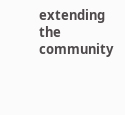extending the community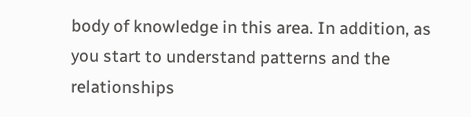body of knowledge in this area. In addition, as you start to understand patterns and the relationships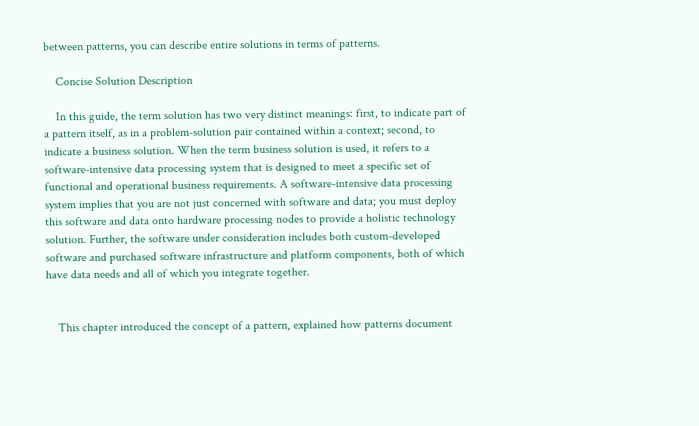between patterns, you can describe entire solutions in terms of patterns.

    Concise Solution Description

    In this guide, the term solution has two very distinct meanings: first, to indicate part of a pattern itself, as in a problem-solution pair contained within a context; second, to indicate a business solution. When the term business solution is used, it refers to a software-intensive data processing system that is designed to meet a specific set of functional and operational business requirements. A software-intensive data processing system implies that you are not just concerned with software and data; you must deploy this software and data onto hardware processing nodes to provide a holistic technology solution. Further, the software under consideration includes both custom-developed software and purchased software infrastructure and platform components, both of which have data needs and all of which you integrate together.


    This chapter introduced the concept of a pattern, explained how patterns document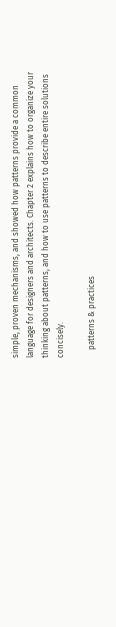simple, proven mechanisms, and showed how patterns provide a common language for designers and architects. Chapter 2 explains how to organize your thinking about patterns, and how to use patterns to describe entire solutions concisely.

    patterns & practices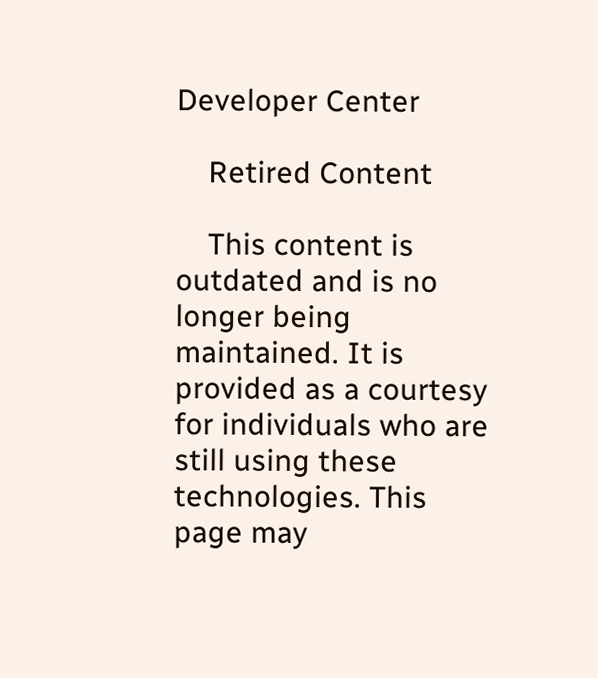Developer Center

    Retired Content

    This content is outdated and is no longer being maintained. It is provided as a courtesy for individuals who are still using these technologies. This page may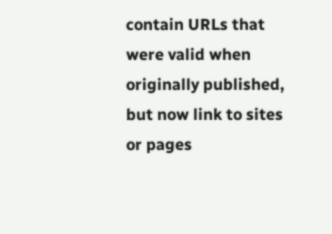contain URLs that were valid when originally published, but now link to sites or pages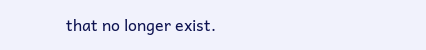that no longer exist.